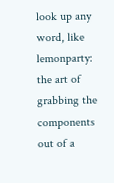look up any word, like lemonparty:
the art of grabbing the components out of a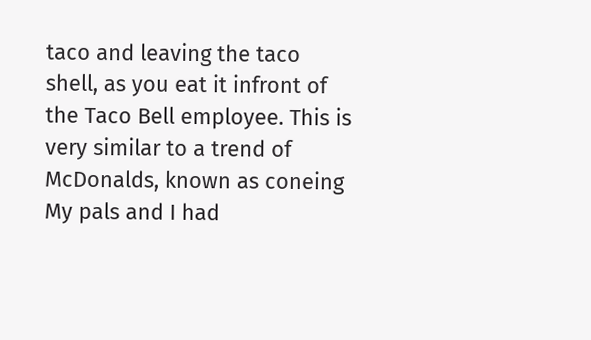taco and leaving the taco shell, as you eat it infront of the Taco Bell employee. This is very similar to a trend of McDonalds, known as coneing
My pals and I had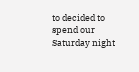to decided to spend our Saturday night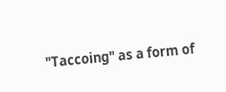"Taccoing" as a form of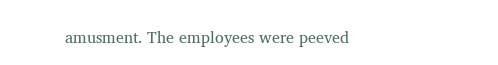amusment. The employees were peeved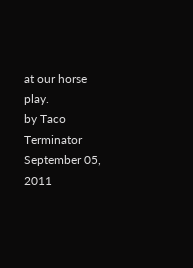at our horse play.
by Taco Terminator September 05, 2011